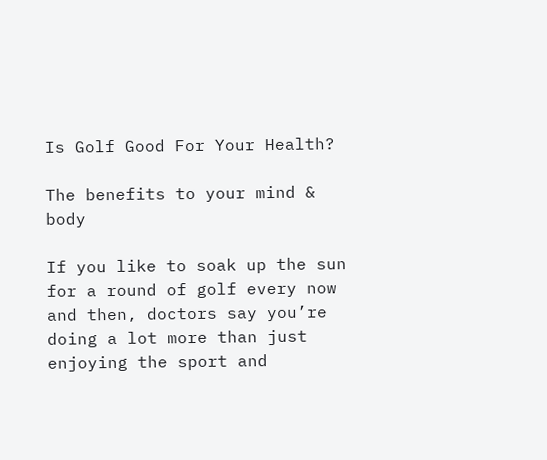Is Golf Good For Your Health?

The benefits to your mind & body

If you like to soak up the sun for a round of golf every now and then, doctors say you’re doing a lot more than just enjoying the sport and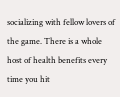socializing with fellow lovers of the game. There is a whole host of health benefits every time you hit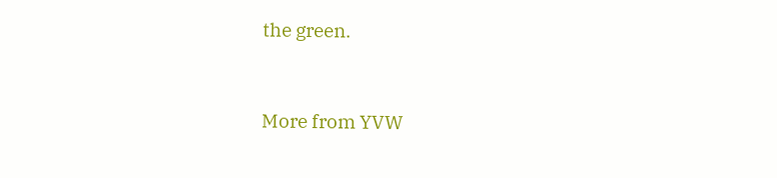the green.



More from YVW